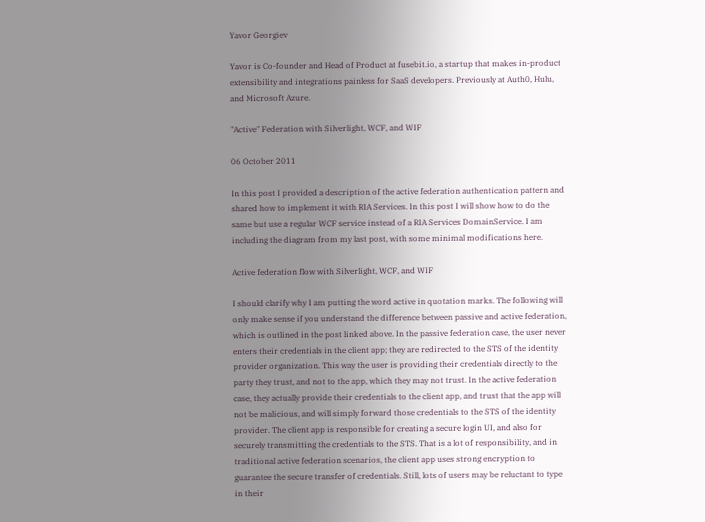Yavor Georgiev

Yavor is Co-founder and Head of Product at fusebit.io, a startup that makes in-product extensibility and integrations painless for SaaS developers. Previously at Auth0, Hulu, and Microsoft Azure.

"Active" Federation with Silverlight, WCF, and WIF

06 October 2011

In this post I provided a description of the active federation authentication pattern and shared how to implement it with RIA Services. In this post I will show how to do the same but use a regular WCF service instead of a RIA Services DomainService. I am including the diagram from my last post, with some minimal modifications here.

Active federation flow with Silverlight, WCF, and WIF

I should clarify why I am putting the word active in quotation marks. The following will only make sense if you understand the difference between passive and active federation, which is outlined in the post linked above. In the passive federation case, the user never enters their credentials in the client app; they are redirected to the STS of the identity provider organization. This way the user is providing their credentials directly to the party they trust, and not to the app, which they may not trust. In the active federation case, they actually provide their credentials to the client app, and trust that the app will not be malicious, and will simply forward those credentials to the STS of the identity provider. The client app is responsible for creating a secure login UI, and also for securely transmitting the credentials to the STS. That is a lot of responsibility, and in traditional active federation scenarios, the client app uses strong encryption to guarantee the secure transfer of credentials. Still, lots of users may be reluctant to type in their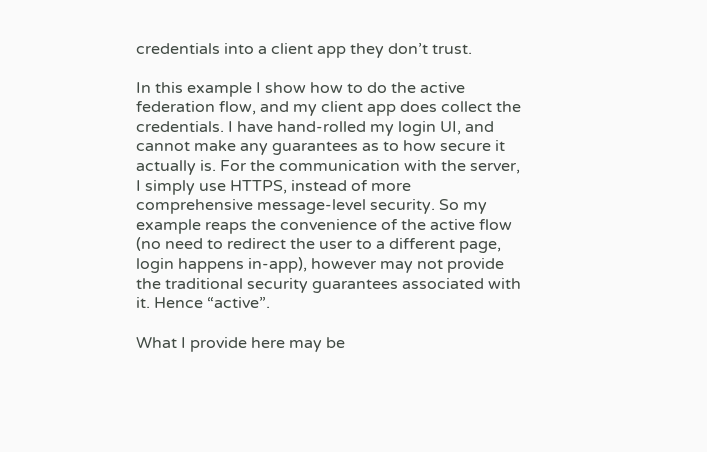credentials into a client app they don’t trust.

In this example I show how to do the active federation flow, and my client app does collect the credentials. I have hand-rolled my login UI, and cannot make any guarantees as to how secure it actually is. For the communication with the server, I simply use HTTPS, instead of more comprehensive message-level security. So my example reaps the convenience of the active flow (no need to redirect the user to a different page, login happens in-app), however may not provide the traditional security guarantees associated with it. Hence “active”.

What I provide here may be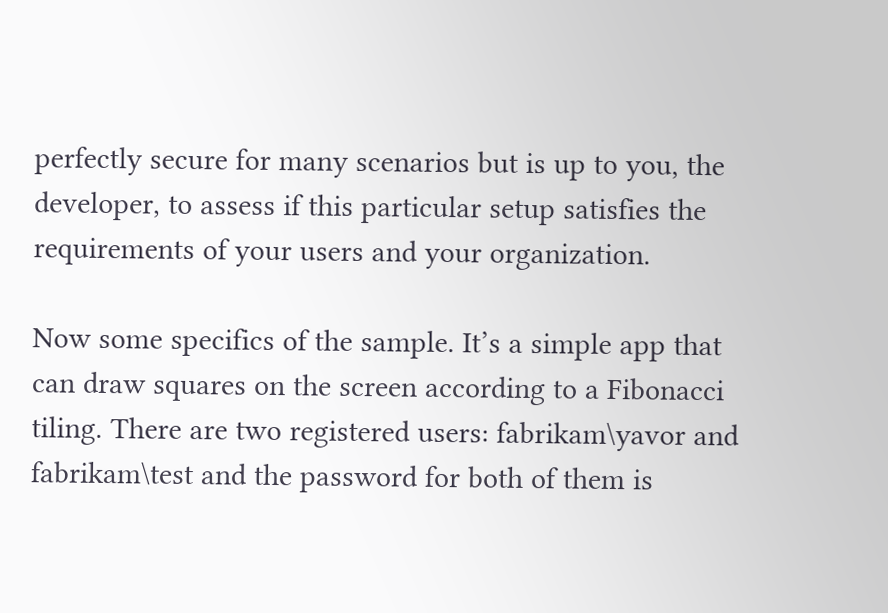perfectly secure for many scenarios but is up to you, the developer, to assess if this particular setup satisfies the requirements of your users and your organization.

Now some specifics of the sample. It’s a simple app that can draw squares on the screen according to a Fibonacci tiling. There are two registered users: fabrikam\yavor and fabrikam\test and the password for both of them is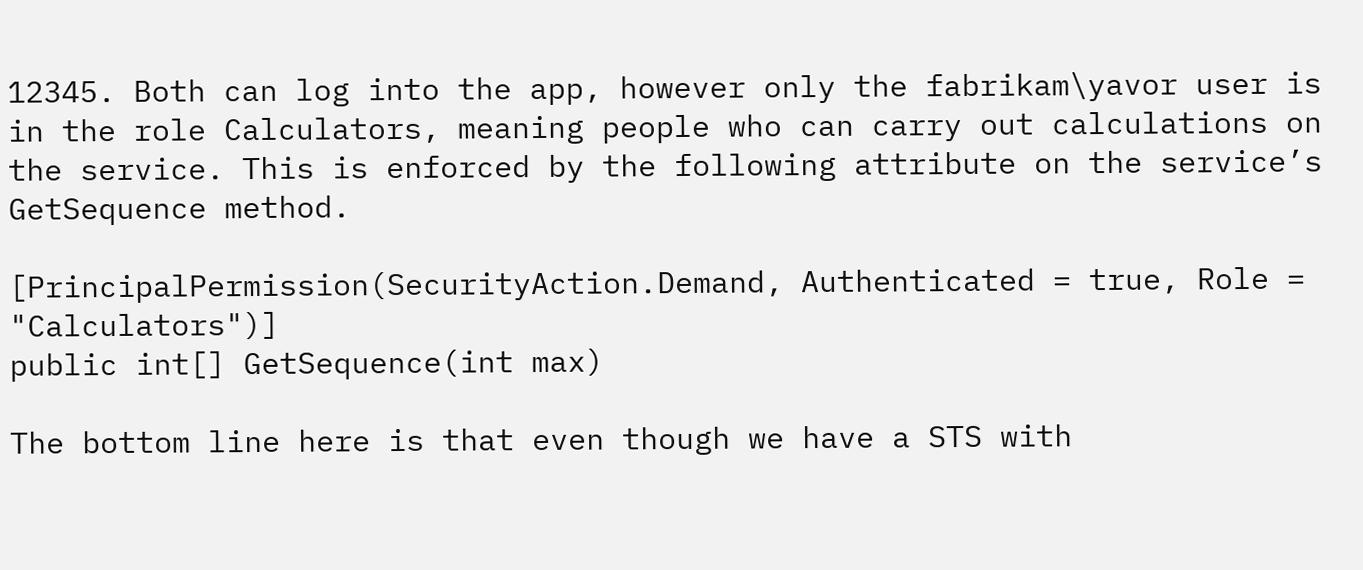12345. Both can log into the app, however only the fabrikam\yavor user is in the role Calculators, meaning people who can carry out calculations on the service. This is enforced by the following attribute on the service’s GetSequence method.

[PrincipalPermission(SecurityAction.Demand, Authenticated = true, Role = "Calculators")]
public int[] GetSequence(int max)

The bottom line here is that even though we have a STS with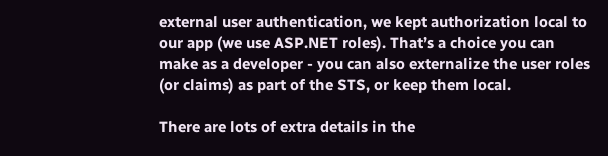external user authentication, we kept authorization local to our app (we use ASP.NET roles). That’s a choice you can make as a developer - you can also externalize the user roles (or claims) as part of the STS, or keep them local.

There are lots of extra details in the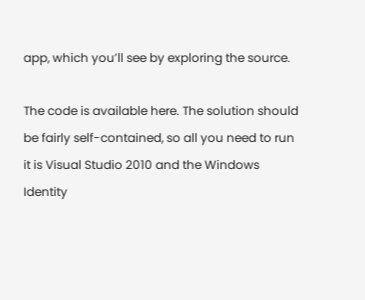app, which you’ll see by exploring the source.

The code is available here. The solution should be fairly self-contained, so all you need to run it is Visual Studio 2010 and the Windows Identity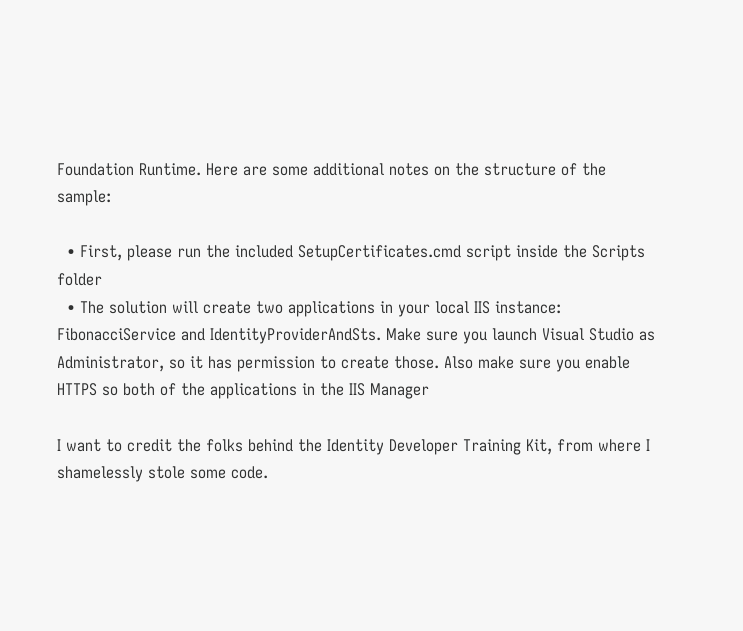Foundation Runtime. Here are some additional notes on the structure of the sample:

  • First, please run the included SetupCertificates.cmd script inside the Scripts folder
  • The solution will create two applications in your local IIS instance: FibonacciService and IdentityProviderAndSts. Make sure you launch Visual Studio as Administrator, so it has permission to create those. Also make sure you enable HTTPS so both of the applications in the IIS Manager

I want to credit the folks behind the Identity Developer Training Kit, from where I shamelessly stole some code.